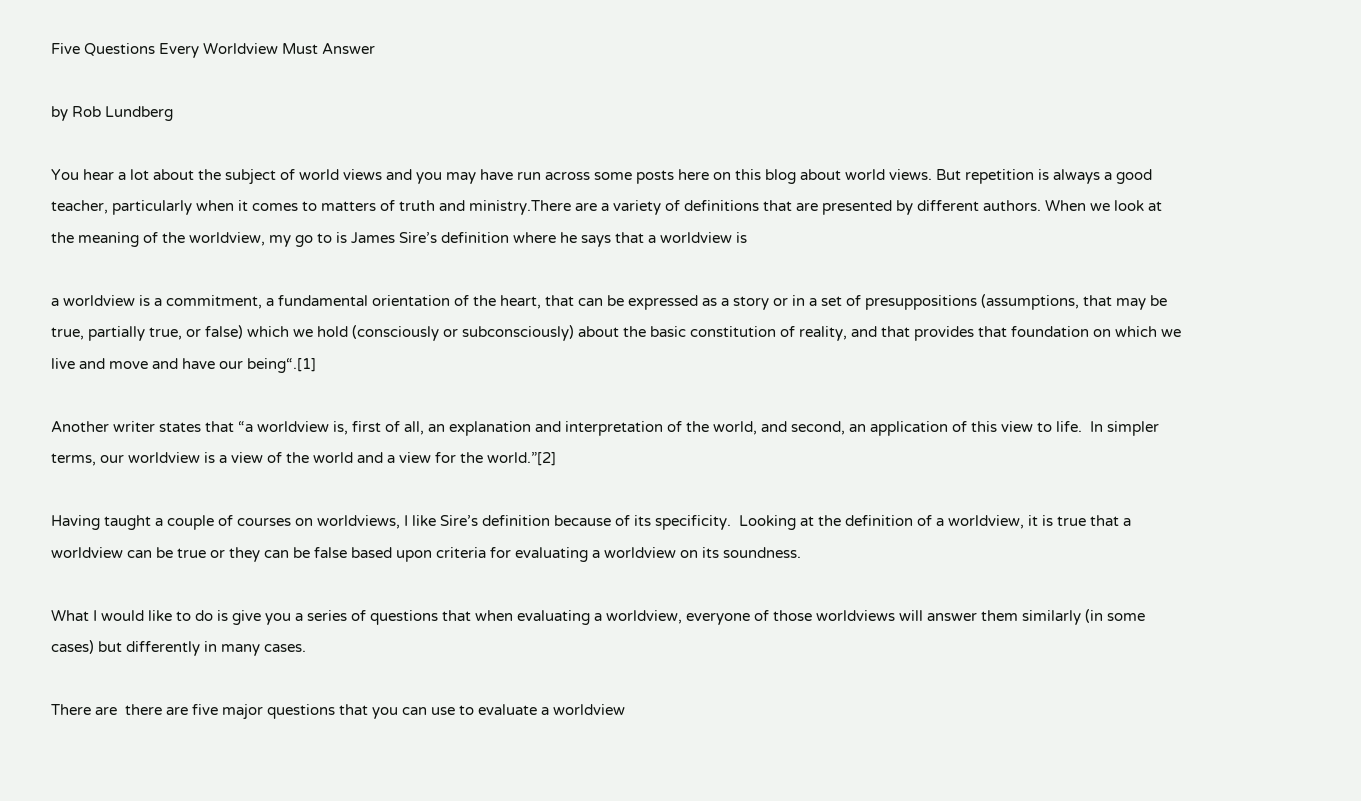Five Questions Every Worldview Must Answer

by Rob Lundberg

You hear a lot about the subject of world views and you may have run across some posts here on this blog about world views. But repetition is always a good teacher, particularly when it comes to matters of truth and ministry.There are a variety of definitions that are presented by different authors. When we look at the meaning of the worldview, my go to is James Sire’s definition where he says that a worldview is

a worldview is a commitment, a fundamental orientation of the heart, that can be expressed as a story or in a set of presuppositions (assumptions, that may be true, partially true, or false) which we hold (consciously or subconsciously) about the basic constitution of reality, and that provides that foundation on which we live and move and have our being“.[1]

Another writer states that “a worldview is, first of all, an explanation and interpretation of the world, and second, an application of this view to life.  In simpler terms, our worldview is a view of the world and a view for the world.”[2]

Having taught a couple of courses on worldviews, I like Sire’s definition because of its specificity.  Looking at the definition of a worldview, it is true that a worldview can be true or they can be false based upon criteria for evaluating a worldview on its soundness.

What I would like to do is give you a series of questions that when evaluating a worldview, everyone of those worldviews will answer them similarly (in some cases) but differently in many cases.

There are  there are five major questions that you can use to evaluate a worldview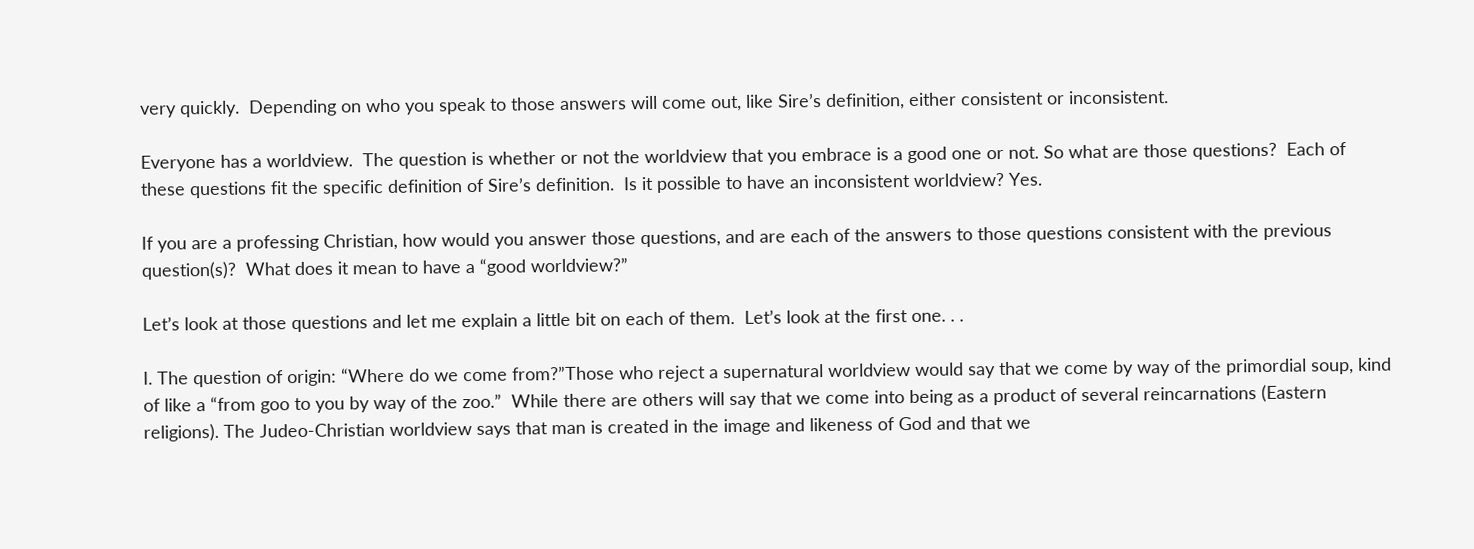very quickly.  Depending on who you speak to those answers will come out, like Sire’s definition, either consistent or inconsistent.

Everyone has a worldview.  The question is whether or not the worldview that you embrace is a good one or not. So what are those questions?  Each of these questions fit the specific definition of Sire’s definition.  Is it possible to have an inconsistent worldview? Yes.

If you are a professing Christian, how would you answer those questions, and are each of the answers to those questions consistent with the previous question(s)?  What does it mean to have a “good worldview?”

Let’s look at those questions and let me explain a little bit on each of them.  Let’s look at the first one. . .

I. The question of origin: “Where do we come from?”Those who reject a supernatural worldview would say that we come by way of the primordial soup, kind of like a “from goo to you by way of the zoo.”  While there are others will say that we come into being as a product of several reincarnations (Eastern religions). The Judeo-Christian worldview says that man is created in the image and likeness of God and that we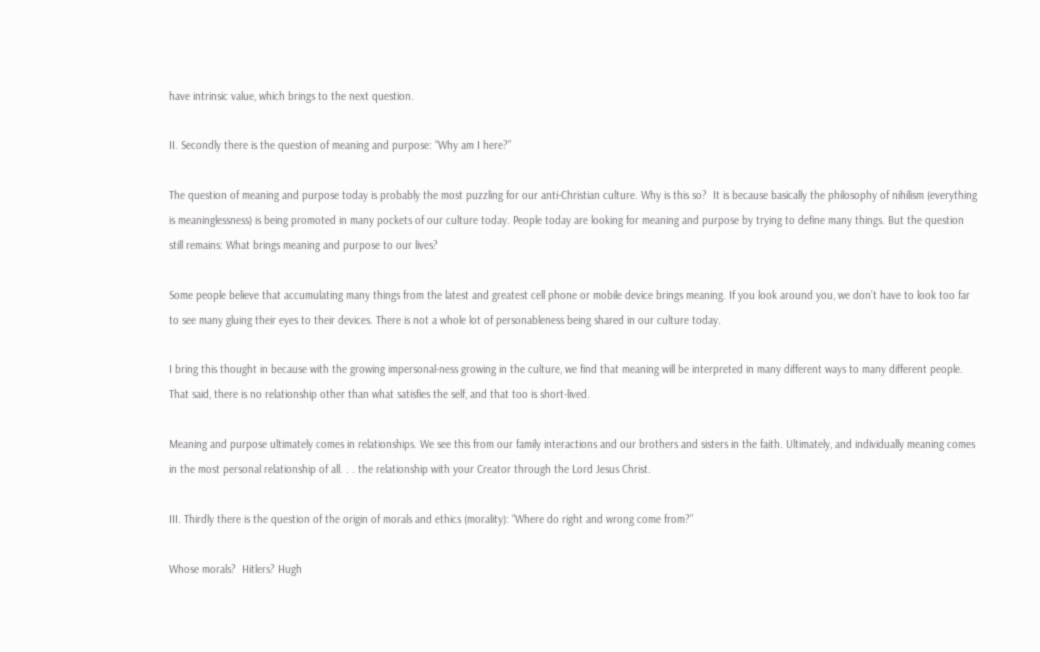have intrinsic value, which brings to the next question.

II. Secondly there is the question of meaning and purpose: “Why am I here?”

The question of meaning and purpose today is probably the most puzzling for our anti-Christian culture. Why is this so?  It is because basically the philosophy of nihilism (everything is meaninglessness) is being promoted in many pockets of our culture today. People today are looking for meaning and purpose by trying to define many things. But the question still remains: What brings meaning and purpose to our lives?

Some people believe that accumulating many things from the latest and greatest cell phone or mobile device brings meaning. If you look around you, we don’t have to look too far to see many gluing their eyes to their devices. There is not a whole lot of personableness being shared in our culture today.

I bring this thought in because with the growing impersonal-ness growing in the culture, we find that meaning will be interpreted in many different ways to many different people. That said, there is no relationship other than what satisfies the self, and that too is short-lived.

Meaning and purpose ultimately comes in relationships. We see this from our family interactions and our brothers and sisters in the faith. Ultimately, and individually meaning comes in the most personal relationship of all. . . the relationship with your Creator through the Lord Jesus Christ.

III. Thirdly there is the question of the origin of morals and ethics (morality): “Where do right and wrong come from?”

Whose morals?  Hitlers? Hugh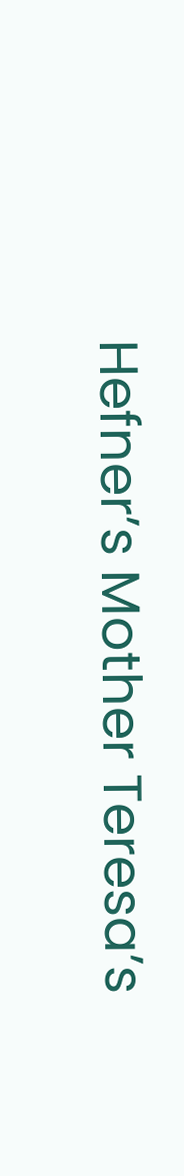Hefner’s Mother Teresa’s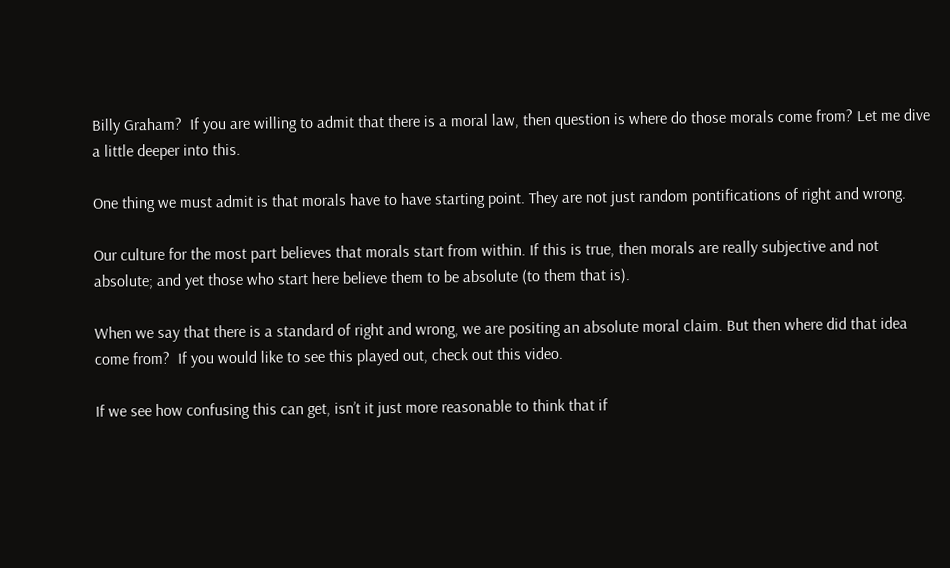Billy Graham?  If you are willing to admit that there is a moral law, then question is where do those morals come from? Let me dive a little deeper into this.

One thing we must admit is that morals have to have starting point. They are not just random pontifications of right and wrong.

Our culture for the most part believes that morals start from within. If this is true, then morals are really subjective and not absolute; and yet those who start here believe them to be absolute (to them that is).

When we say that there is a standard of right and wrong, we are positing an absolute moral claim. But then where did that idea come from?  If you would like to see this played out, check out this video.

If we see how confusing this can get, isn’t it just more reasonable to think that if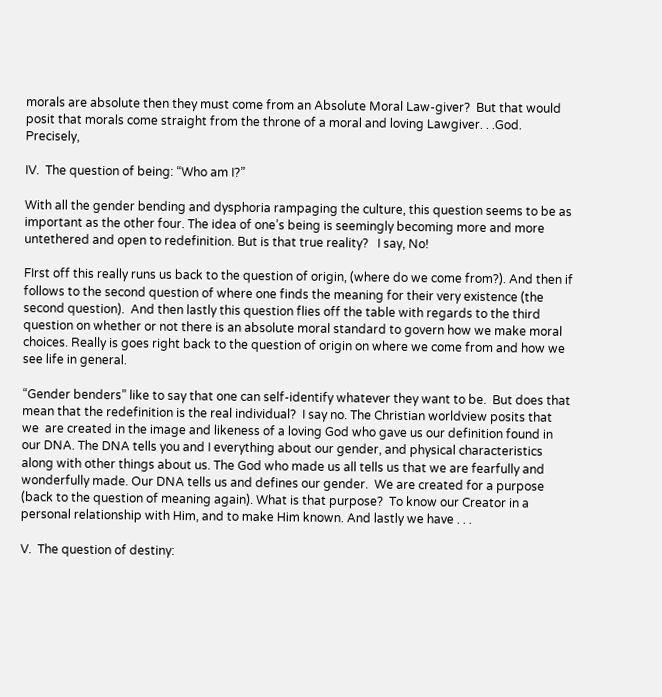morals are absolute then they must come from an Absolute Moral Law-giver?  But that would posit that morals come straight from the throne of a moral and loving Lawgiver. . .God. Precisely,

IV.  The question of being: “Who am I?”

With all the gender bending and dysphoria rampaging the culture, this question seems to be as important as the other four. The idea of one’s being is seemingly becoming more and more untethered and open to redefinition. But is that true reality?   I say, No!

FIrst off this really runs us back to the question of origin, (where do we come from?). And then if follows to the second question of where one finds the meaning for their very existence (the second question).  And then lastly this question flies off the table with regards to the third question on whether or not there is an absolute moral standard to govern how we make moral choices. Really is goes right back to the question of origin on where we come from and how we see life in general.

“Gender benders” like to say that one can self-identify whatever they want to be.  But does that mean that the redefinition is the real individual?  I say no. The Christian worldview posits that we  are created in the image and likeness of a loving God who gave us our definition found in our DNA. The DNA tells you and I everything about our gender, and physical characteristics along with other things about us. The God who made us all tells us that we are fearfully and wonderfully made. Our DNA tells us and defines our gender.  We are created for a purpose (back to the question of meaning again). What is that purpose?  To know our Creator in a personal relationship with Him, and to make Him known. And lastly we have . . .

V.  The question of destiny: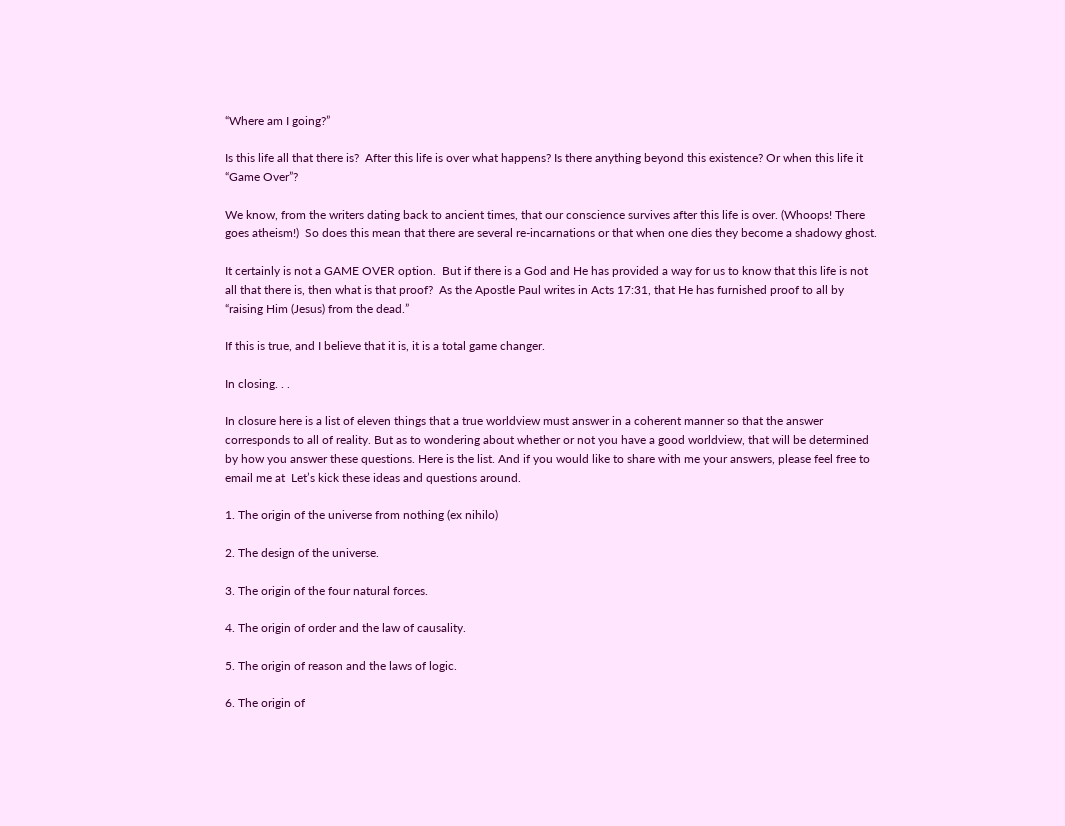“Where am I going?”

Is this life all that there is?  After this life is over what happens? Is there anything beyond this existence? Or when this life it “Game Over”?

We know, from the writers dating back to ancient times, that our conscience survives after this life is over. (Whoops! There goes atheism!)  So does this mean that there are several re-incarnations or that when one dies they become a shadowy ghost.

It certainly is not a GAME OVER option.  But if there is a God and He has provided a way for us to know that this life is not all that there is, then what is that proof?  As the Apostle Paul writes in Acts 17:31, that He has furnished proof to all by “raising Him (Jesus) from the dead.”

If this is true, and I believe that it is, it is a total game changer.

In closing. . .

In closure here is a list of eleven things that a true worldview must answer in a coherent manner so that the answer corresponds to all of reality. But as to wondering about whether or not you have a good worldview, that will be determined by how you answer these questions. Here is the list. And if you would like to share with me your answers, please feel free to email me at  Let’s kick these ideas and questions around.

1. The origin of the universe from nothing (ex nihilo)

2. The design of the universe.

3. The origin of the four natural forces.

4. The origin of order and the law of causality.

5. The origin of reason and the laws of logic.

6. The origin of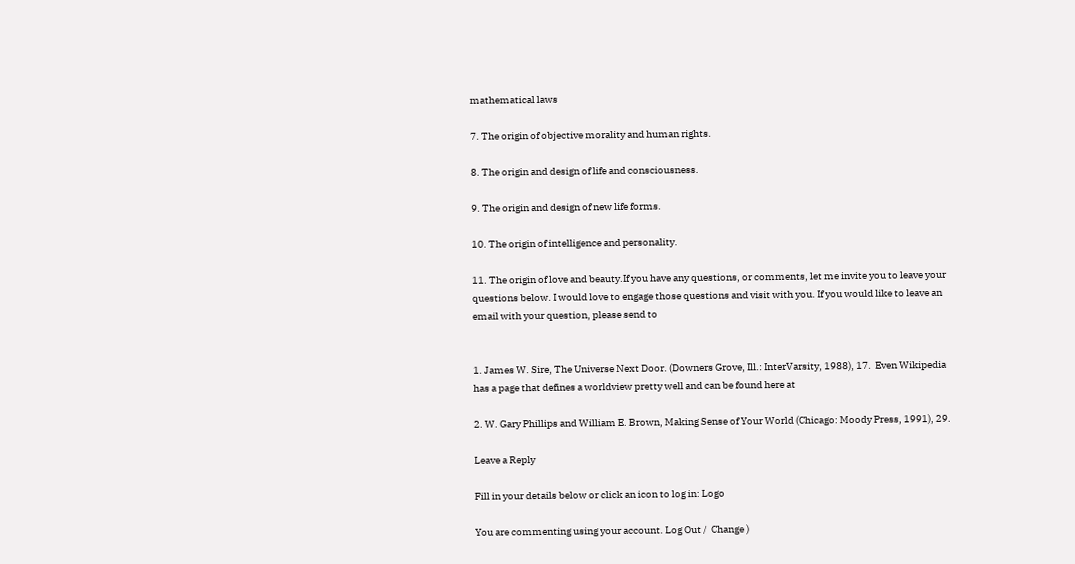mathematical laws

7. The origin of objective morality and human rights.

8. The origin and design of life and consciousness.

9. The origin and design of new life forms.

10. The origin of intelligence and personality.

11. The origin of love and beauty.If you have any questions, or comments, let me invite you to leave your questions below. I would love to engage those questions and visit with you. If you would like to leave an email with your question, please send to


1. James W. Sire, The Universe Next Door. (Downers Grove, Ill.: InterVarsity, 1988), 17.  Even Wikipedia has a page that defines a worldview pretty well and can be found here at

2. W. Gary Phillips and William E. Brown, Making Sense of Your World (Chicago: Moody Press, 1991), 29.

Leave a Reply

Fill in your details below or click an icon to log in: Logo

You are commenting using your account. Log Out /  Change )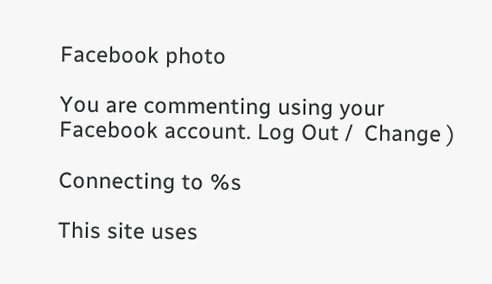Facebook photo

You are commenting using your Facebook account. Log Out /  Change )

Connecting to %s

This site uses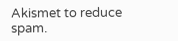Akismet to reduce spam.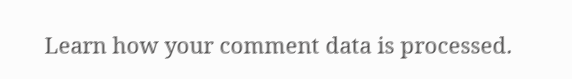Learn how your comment data is processed.